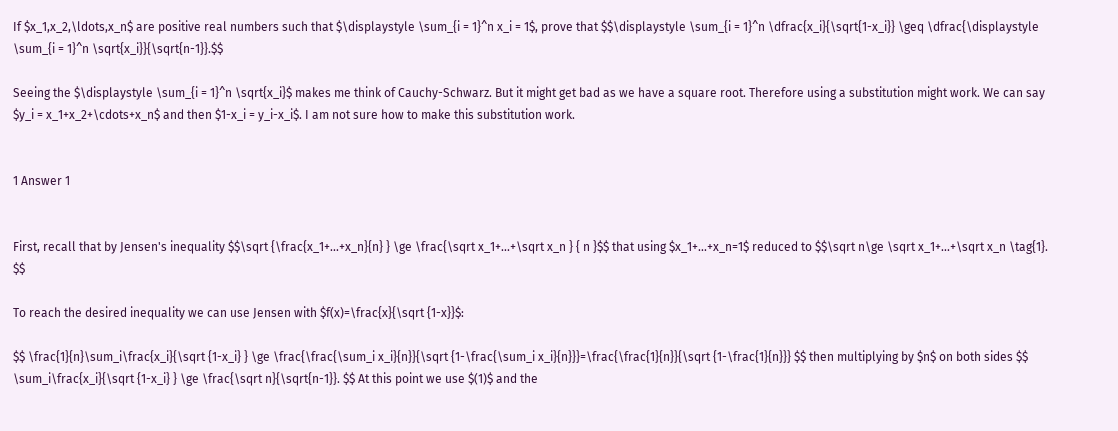If $x_1,x_2,\ldots,x_n$ are positive real numbers such that $\displaystyle \sum_{i = 1}^n x_i = 1$, prove that $$\displaystyle \sum_{i = 1}^n \dfrac{x_i}{\sqrt{1-x_i}} \geq \dfrac{\displaystyle \sum_{i = 1}^n \sqrt{x_i}}{\sqrt{n-1}}.$$

Seeing the $\displaystyle \sum_{i = 1}^n \sqrt{x_i}$ makes me think of Cauchy-Schwarz. But it might get bad as we have a square root. Therefore using a substitution might work. We can say $y_i = x_1+x_2+\cdots+x_n$ and then $1-x_i = y_i-x_i$. I am not sure how to make this substitution work.


1 Answer 1


First, recall that by Jensen's inequality $$\sqrt {\frac{x_1+...+x_n}{n} } \ge \frac{\sqrt x_1+...+\sqrt x_n } { n }$$ that using $x_1+...+x_n=1$ reduced to $$\sqrt n\ge \sqrt x_1+...+\sqrt x_n \tag{1}. $$

To reach the desired inequality we can use Jensen with $f(x)=\frac{x}{\sqrt {1-x}}$:

$$ \frac{1}{n}\sum_i\frac{x_i}{\sqrt {1-x_i} } \ge \frac{\frac{\sum_i x_i}{n}}{\sqrt {1-\frac{\sum_i x_i}{n}}}=\frac{\frac{1}{n}}{\sqrt {1-\frac{1}{n}}} $$ then multiplying by $n$ on both sides $$ \sum_i\frac{x_i}{\sqrt {1-x_i} } \ge \frac{\sqrt n}{\sqrt{n-1}}. $$ At this point we use $(1)$ and the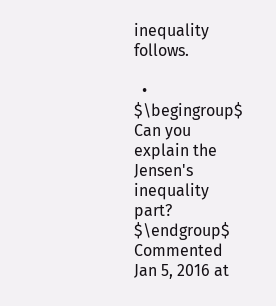inequality follows.

  • $\begingroup$ Can you explain the Jensen's inequality part? $\endgroup$ Commented Jan 5, 2016 at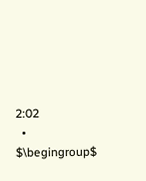2:02
  • $\begingroup$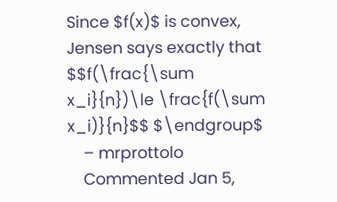Since $f(x)$ is convex, Jensen says exactly that $$f(\frac{\sum x_i}{n})\le \frac{f(\sum x_i)}{n}$$ $\endgroup$
    – mrprottolo
    Commented Jan 5,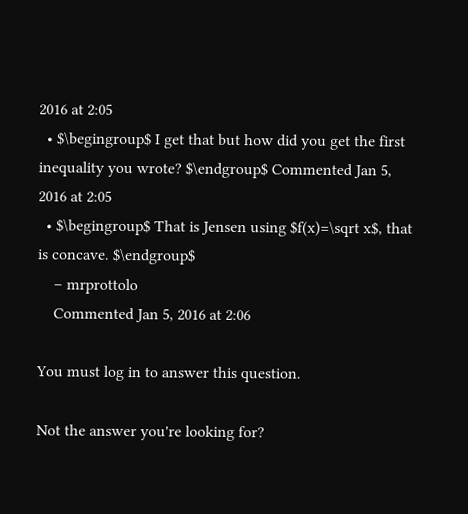2016 at 2:05
  • $\begingroup$ I get that but how did you get the first inequality you wrote? $\endgroup$ Commented Jan 5, 2016 at 2:05
  • $\begingroup$ That is Jensen using $f(x)=\sqrt x$, that is concave. $\endgroup$
    – mrprottolo
    Commented Jan 5, 2016 at 2:06

You must log in to answer this question.

Not the answer you're looking for?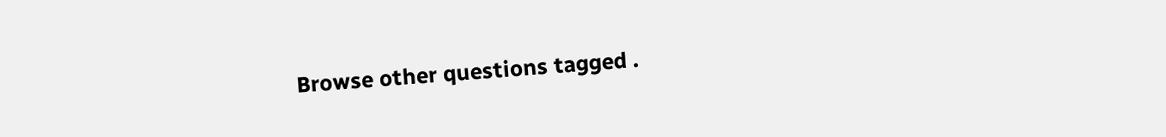Browse other questions tagged .